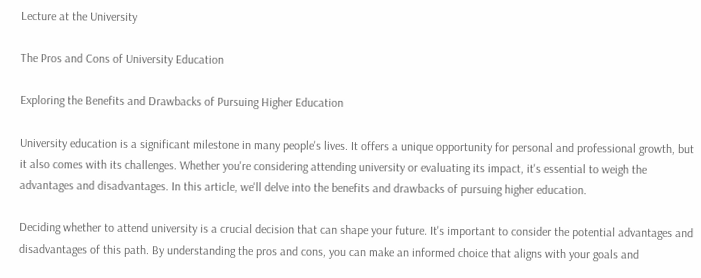Lecture at the University

The Pros and Cons of University Education

Exploring the Benefits and Drawbacks of Pursuing Higher Education

University education is a significant milestone in many people's lives. It offers a unique opportunity for personal and professional growth, but it also comes with its challenges. Whether you're considering attending university or evaluating its impact, it's essential to weigh the advantages and disadvantages. In this article, we'll delve into the benefits and drawbacks of pursuing higher education.

Deciding whether to attend university is a crucial decision that can shape your future. It's important to consider the potential advantages and disadvantages of this path. By understanding the pros and cons, you can make an informed choice that aligns with your goals and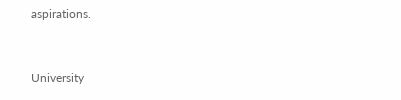aspirations.


University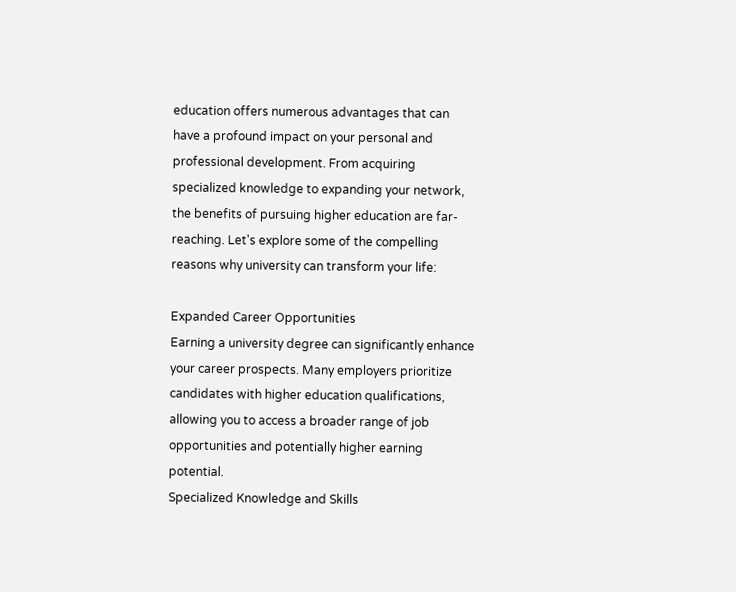education offers numerous advantages that can have a profound impact on your personal and professional development. From acquiring specialized knowledge to expanding your network, the benefits of pursuing higher education are far-reaching. Let's explore some of the compelling reasons why university can transform your life:

Expanded Career Opportunities
Earning a university degree can significantly enhance your career prospects. Many employers prioritize candidates with higher education qualifications, allowing you to access a broader range of job opportunities and potentially higher earning potential.
Specialized Knowledge and Skills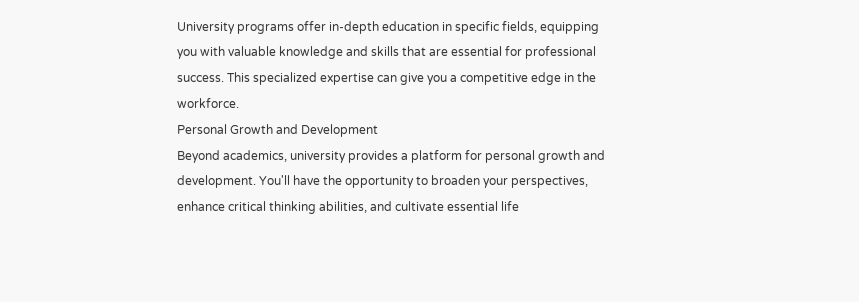University programs offer in-depth education in specific fields, equipping you with valuable knowledge and skills that are essential for professional success. This specialized expertise can give you a competitive edge in the workforce.
Personal Growth and Development
Beyond academics, university provides a platform for personal growth and development. You'll have the opportunity to broaden your perspectives, enhance critical thinking abilities, and cultivate essential life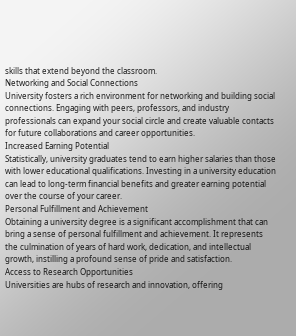skills that extend beyond the classroom.
Networking and Social Connections
University fosters a rich environment for networking and building social connections. Engaging with peers, professors, and industry professionals can expand your social circle and create valuable contacts for future collaborations and career opportunities.
Increased Earning Potential
Statistically, university graduates tend to earn higher salaries than those with lower educational qualifications. Investing in a university education can lead to long-term financial benefits and greater earning potential over the course of your career.
Personal Fulfillment and Achievement
Obtaining a university degree is a significant accomplishment that can bring a sense of personal fulfillment and achievement. It represents the culmination of years of hard work, dedication, and intellectual growth, instilling a profound sense of pride and satisfaction.
Access to Research Opportunities
Universities are hubs of research and innovation, offering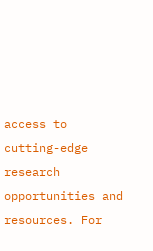access to cutting-edge research opportunities and resources. For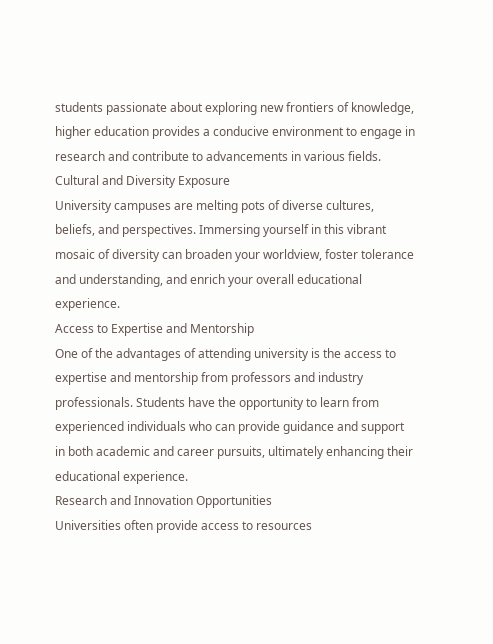students passionate about exploring new frontiers of knowledge, higher education provides a conducive environment to engage in research and contribute to advancements in various fields.
Cultural and Diversity Exposure
University campuses are melting pots of diverse cultures, beliefs, and perspectives. Immersing yourself in this vibrant mosaic of diversity can broaden your worldview, foster tolerance and understanding, and enrich your overall educational experience.
Access to Expertise and Mentorship
One of the advantages of attending university is the access to expertise and mentorship from professors and industry professionals. Students have the opportunity to learn from experienced individuals who can provide guidance and support in both academic and career pursuits, ultimately enhancing their educational experience.
Research and Innovation Opportunities
Universities often provide access to resources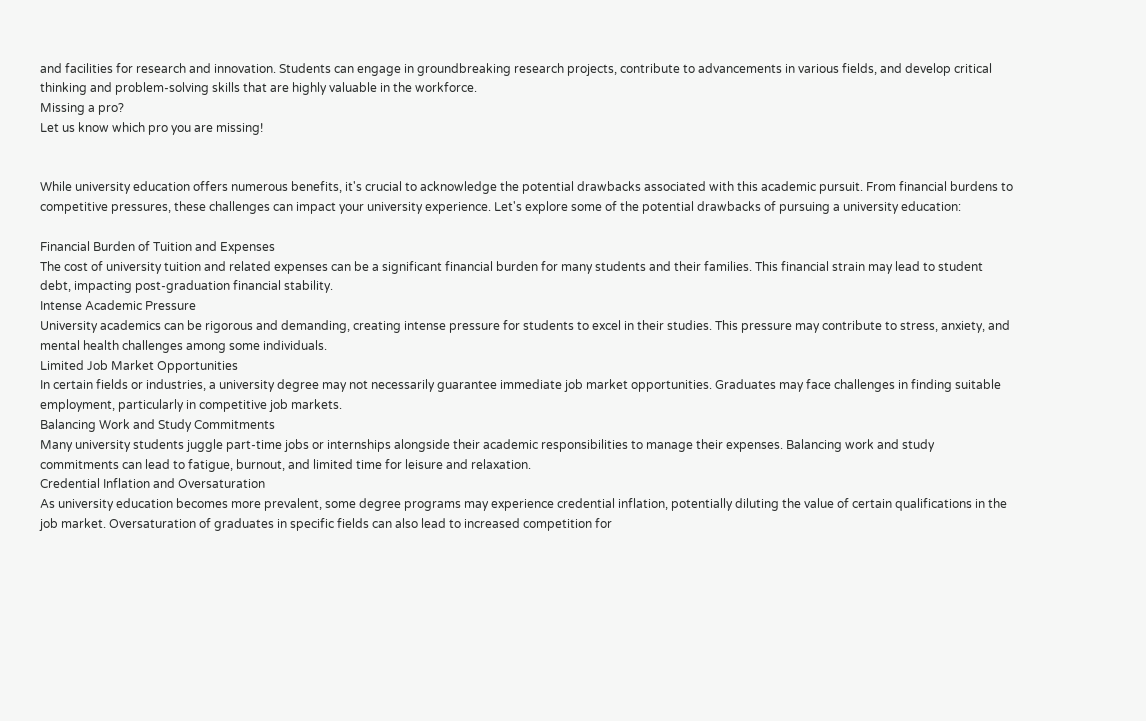and facilities for research and innovation. Students can engage in groundbreaking research projects, contribute to advancements in various fields, and develop critical thinking and problem-solving skills that are highly valuable in the workforce.
Missing a pro?
Let us know which pro you are missing!


While university education offers numerous benefits, it's crucial to acknowledge the potential drawbacks associated with this academic pursuit. From financial burdens to competitive pressures, these challenges can impact your university experience. Let's explore some of the potential drawbacks of pursuing a university education:

Financial Burden of Tuition and Expenses
The cost of university tuition and related expenses can be a significant financial burden for many students and their families. This financial strain may lead to student debt, impacting post-graduation financial stability.
Intense Academic Pressure
University academics can be rigorous and demanding, creating intense pressure for students to excel in their studies. This pressure may contribute to stress, anxiety, and mental health challenges among some individuals.
Limited Job Market Opportunities
In certain fields or industries, a university degree may not necessarily guarantee immediate job market opportunities. Graduates may face challenges in finding suitable employment, particularly in competitive job markets.
Balancing Work and Study Commitments
Many university students juggle part-time jobs or internships alongside their academic responsibilities to manage their expenses. Balancing work and study commitments can lead to fatigue, burnout, and limited time for leisure and relaxation.
Credential Inflation and Oversaturation
As university education becomes more prevalent, some degree programs may experience credential inflation, potentially diluting the value of certain qualifications in the job market. Oversaturation of graduates in specific fields can also lead to increased competition for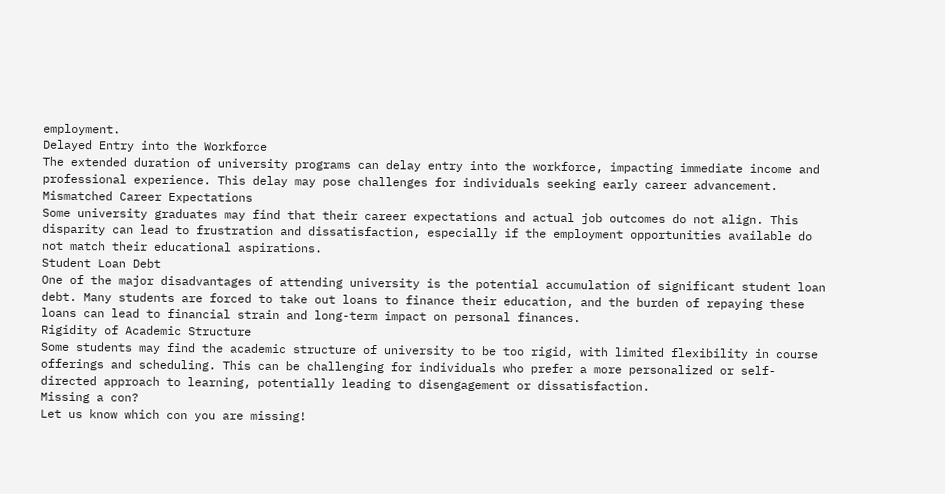employment.
Delayed Entry into the Workforce
The extended duration of university programs can delay entry into the workforce, impacting immediate income and professional experience. This delay may pose challenges for individuals seeking early career advancement.
Mismatched Career Expectations
Some university graduates may find that their career expectations and actual job outcomes do not align. This disparity can lead to frustration and dissatisfaction, especially if the employment opportunities available do not match their educational aspirations.
Student Loan Debt
One of the major disadvantages of attending university is the potential accumulation of significant student loan debt. Many students are forced to take out loans to finance their education, and the burden of repaying these loans can lead to financial strain and long-term impact on personal finances.
Rigidity of Academic Structure
Some students may find the academic structure of university to be too rigid, with limited flexibility in course offerings and scheduling. This can be challenging for individuals who prefer a more personalized or self-directed approach to learning, potentially leading to disengagement or dissatisfaction.
Missing a con?
Let us know which con you are missing!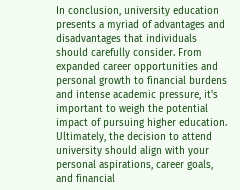In conclusion, university education presents a myriad of advantages and disadvantages that individuals should carefully consider. From expanded career opportunities and personal growth to financial burdens and intense academic pressure, it's important to weigh the potential impact of pursuing higher education. Ultimately, the decision to attend university should align with your personal aspirations, career goals, and financial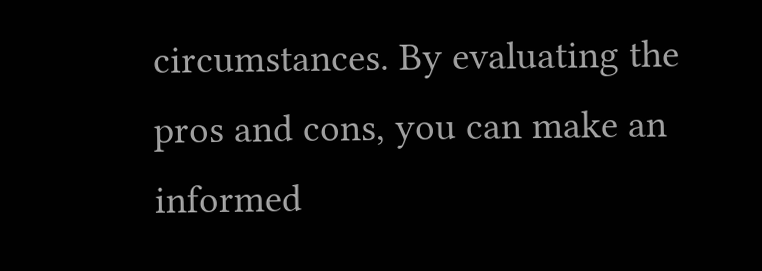circumstances. By evaluating the pros and cons, you can make an informed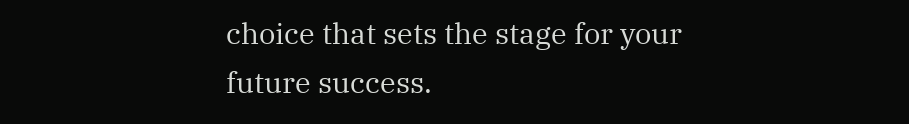choice that sets the stage for your future success.